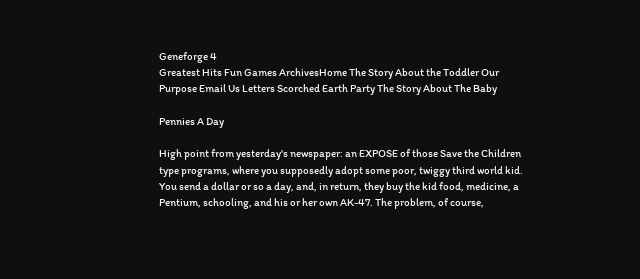Geneforge 4
Greatest Hits Fun Games ArchivesHome The Story About the Toddler Our Purpose Email Us Letters Scorched Earth Party The Story About The Baby

Pennies A Day

High point from yesterday's newspaper: an EXPOSE of those Save the Children type programs, where you supposedly adopt some poor, twiggy third world kid. You send a dollar or so a day, and, in return, they buy the kid food, medicine, a Pentium, schooling, and his or her own AK-47. The problem, of course,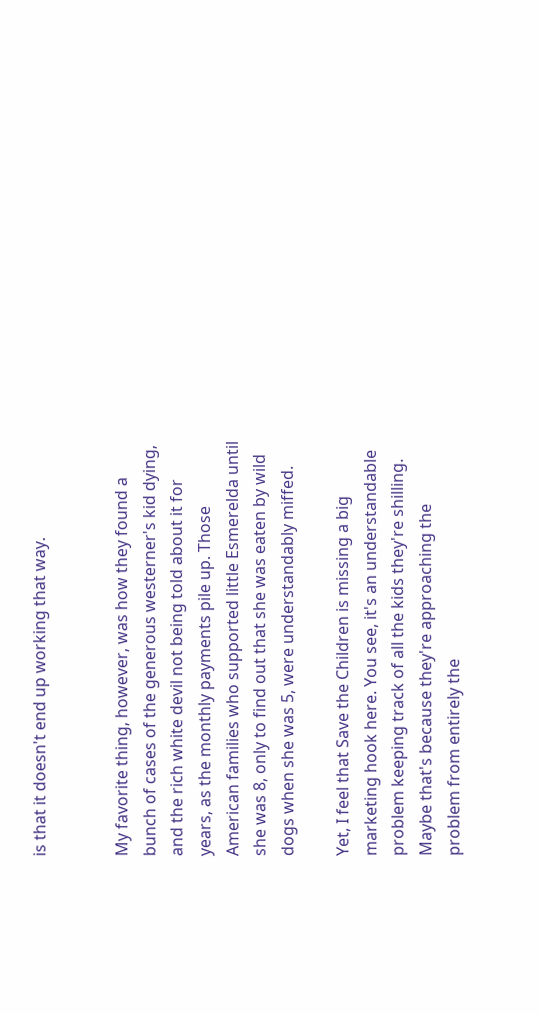is that it doesn't end up working that way.


My favorite thing, however, was how they found a bunch of cases of the generous westerner's kid dying, and the rich white devil not being told about it for years, as the monthly payments pile up. Those American families who supported little Esmerelda until she was 8, only to find out that she was eaten by wild dogs when she was 5, were understandably miffed.

Yet, I feel that Save the Children is missing a big marketing hook here. You see, it's an understandable problem keeping track of all the kids they're shilling. Maybe that's because they're approaching the problem from entirely the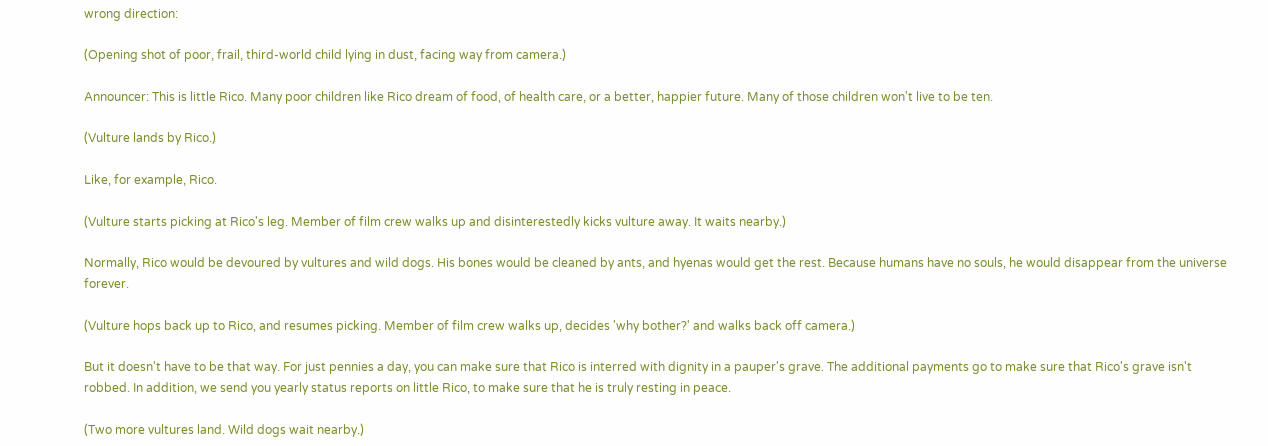wrong direction:

(Opening shot of poor, frail, third-world child lying in dust, facing way from camera.)

Announcer: This is little Rico. Many poor children like Rico dream of food, of health care, or a better, happier future. Many of those children won't live to be ten.

(Vulture lands by Rico.)

Like, for example, Rico.

(Vulture starts picking at Rico's leg. Member of film crew walks up and disinterestedly kicks vulture away. It waits nearby.)

Normally, Rico would be devoured by vultures and wild dogs. His bones would be cleaned by ants, and hyenas would get the rest. Because humans have no souls, he would disappear from the universe forever.

(Vulture hops back up to Rico, and resumes picking. Member of film crew walks up, decides 'why bother?' and walks back off camera.)

But it doesn't have to be that way. For just pennies a day, you can make sure that Rico is interred with dignity in a pauper's grave. The additional payments go to make sure that Rico's grave isn't robbed. In addition, we send you yearly status reports on little Rico, to make sure that he is truly resting in peace.

(Two more vultures land. Wild dogs wait nearby.)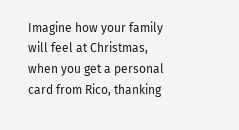Imagine how your family will feel at Christmas, when you get a personal card from Rico, thanking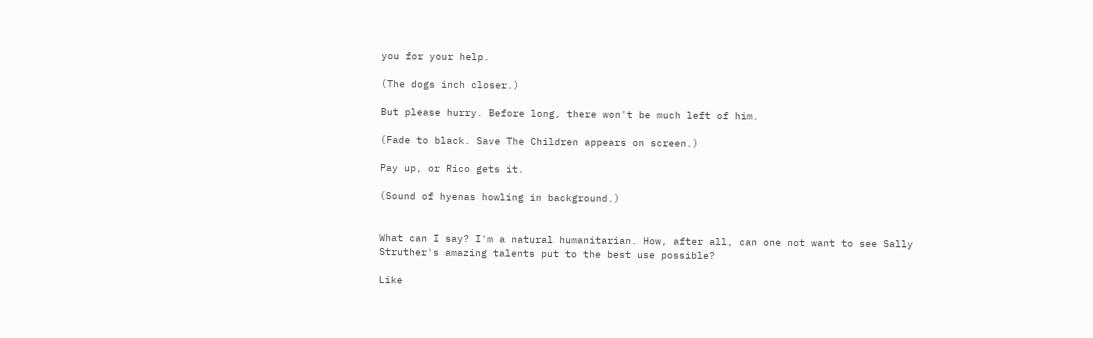you for your help.

(The dogs inch closer.)

But please hurry. Before long, there won't be much left of him.

(Fade to black. Save The Children appears on screen.)

Pay up, or Rico gets it.

(Sound of hyenas howling in background.)


What can I say? I'm a natural humanitarian. How, after all, can one not want to see Sally Struther's amazing talents put to the best use possible?

Like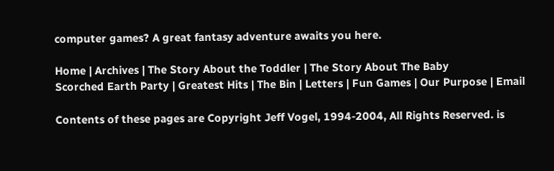computer games? A great fantasy adventure awaits you here.

Home | Archives | The Story About the Toddler | The Story About The Baby
Scorched Earth Party | Greatest Hits | The Bin | Letters | Fun Games | Our Purpose | Email

Contents of these pages are Copyright Jeff Vogel, 1994-2004, All Rights Reserved. is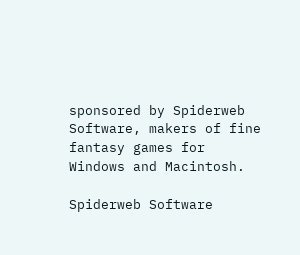sponsored by Spiderweb Software, makers of fine fantasy games for Windows and Macintosh.

Spiderweb Software